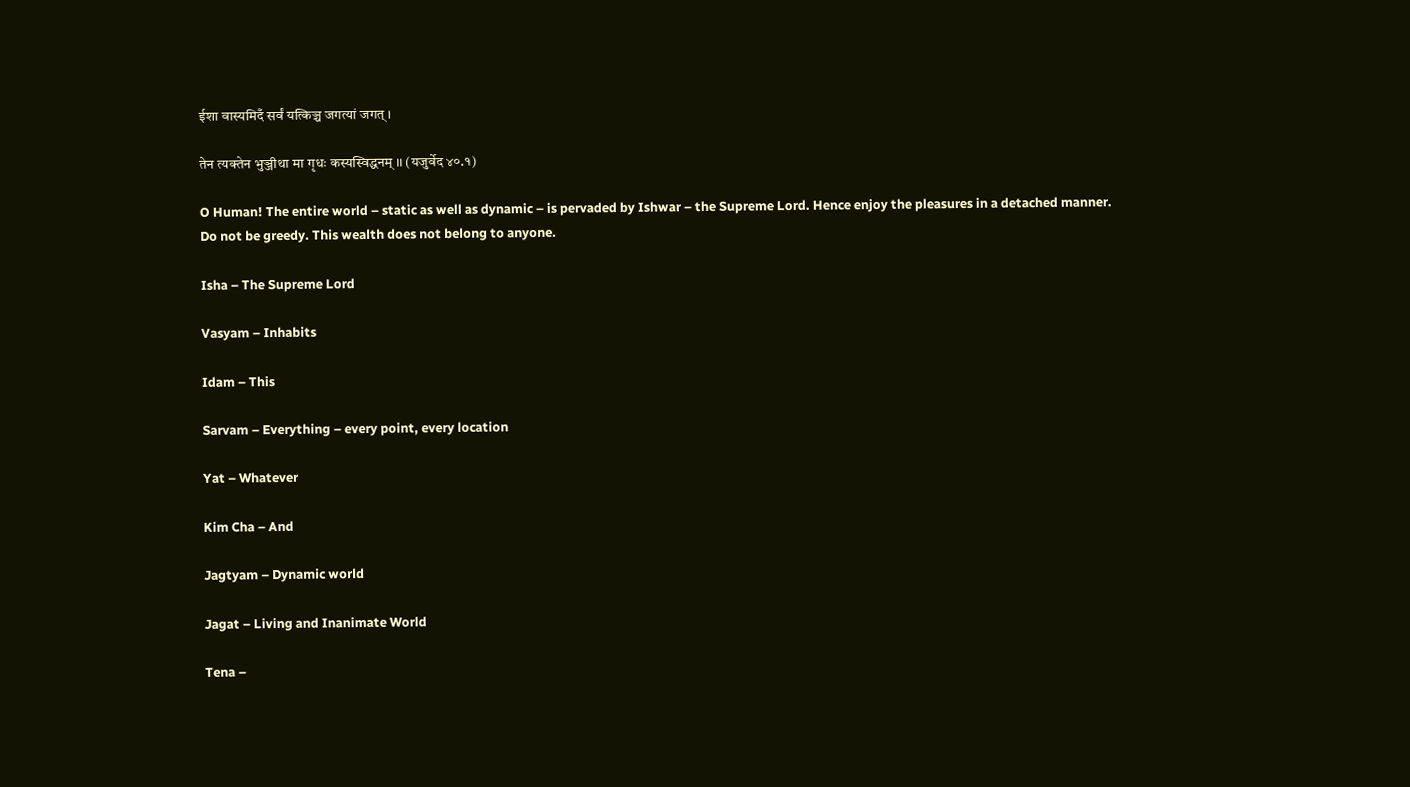ईशा वास्यमिदँ सर्वं यत्किञ्च जगत्यां जगत् ।

तेन त्यक्तेन भुञ्जीथा मा गृधः कस्यस्विद्धनम् ।। (यजुर्वेद ४०.१)

O Human! The entire world – static as well as dynamic – is pervaded by Ishwar – the Supreme Lord. Hence enjoy the pleasures in a detached manner. Do not be greedy. This wealth does not belong to anyone.

Isha – The Supreme Lord

Vasyam – Inhabits

Idam – This

Sarvam – Everything – every point, every location

Yat – Whatever

Kim Cha – And

Jagtyam – Dynamic world

Jagat – Living and Inanimate World

Tena –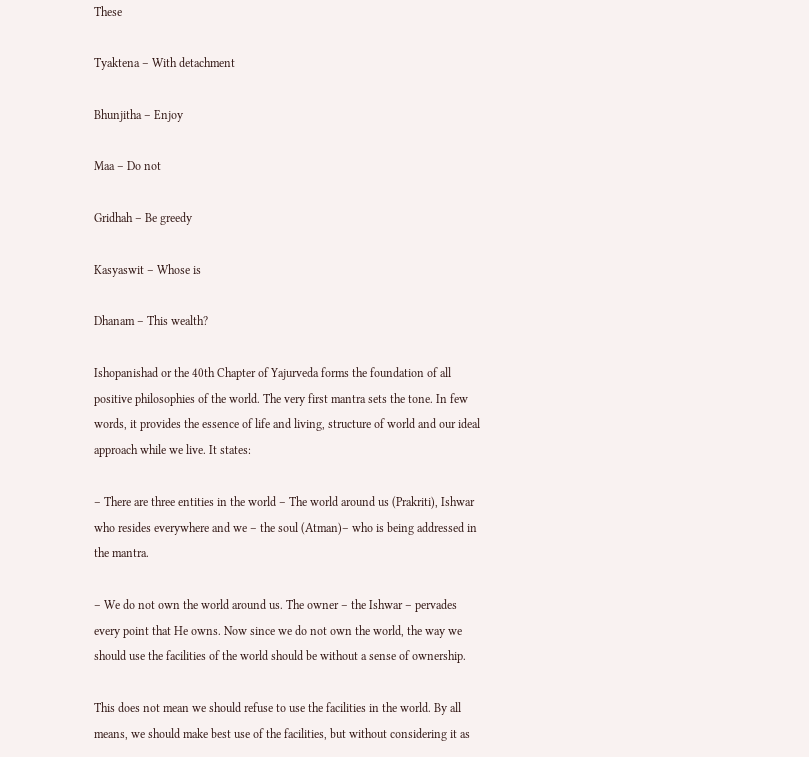These

Tyaktena – With detachment

Bhunjitha – Enjoy

Maa – Do not

Gridhah – Be greedy

Kasyaswit – Whose is

Dhanam – This wealth?

Ishopanishad or the 40th Chapter of Yajurveda forms the foundation of all positive philosophies of the world. The very first mantra sets the tone. In few words, it provides the essence of life and living, structure of world and our ideal approach while we live. It states:

– There are three entities in the world – The world around us (Prakriti), Ishwar who resides everywhere and we – the soul (Atman)– who is being addressed in the mantra.

– We do not own the world around us. The owner – the Ishwar – pervades every point that He owns. Now since we do not own the world, the way we should use the facilities of the world should be without a sense of ownership.

This does not mean we should refuse to use the facilities in the world. By all means, we should make best use of the facilities, but without considering it as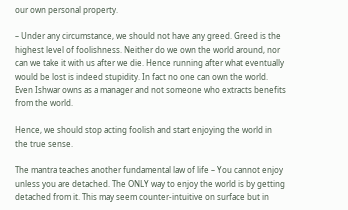our own personal property.

– Under any circumstance, we should not have any greed. Greed is the highest level of foolishness. Neither do we own the world around, nor can we take it with us after we die. Hence running after what eventually would be lost is indeed stupidity. In fact no one can own the world. Even Ishwar owns as a manager and not someone who extracts benefits from the world.

Hence, we should stop acting foolish and start enjoying the world in the true sense.

The mantra teaches another fundamental law of life – You cannot enjoy unless you are detached. The ONLY way to enjoy the world is by getting detached from it. This may seem counter-intuitive on surface but in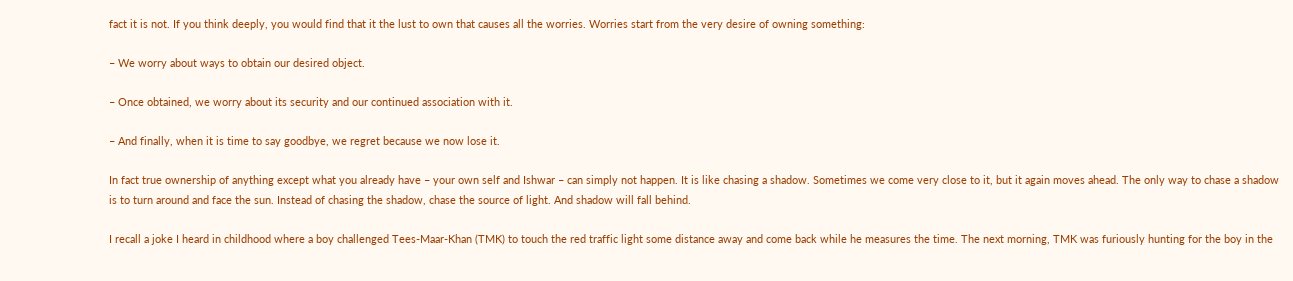fact it is not. If you think deeply, you would find that it the lust to own that causes all the worries. Worries start from the very desire of owning something:

– We worry about ways to obtain our desired object.

– Once obtained, we worry about its security and our continued association with it.

– And finally, when it is time to say goodbye, we regret because we now lose it.

In fact true ownership of anything except what you already have – your own self and Ishwar – can simply not happen. It is like chasing a shadow. Sometimes we come very close to it, but it again moves ahead. The only way to chase a shadow is to turn around and face the sun. Instead of chasing the shadow, chase the source of light. And shadow will fall behind.

I recall a joke I heard in childhood where a boy challenged Tees-Maar-Khan (TMK) to touch the red traffic light some distance away and come back while he measures the time. The next morning, TMK was furiously hunting for the boy in the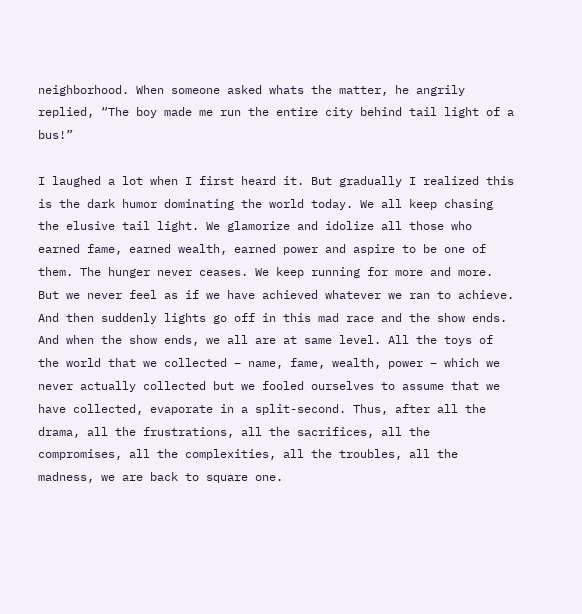neighborhood. When someone asked whats the matter, he angrily replied, “The boy made me run the entire city behind tail light of a bus!”

I laughed a lot when I first heard it. But gradually I realized this is the dark humor dominating the world today. We all keep chasing the elusive tail light. We glamorize and idolize all those who earned fame, earned wealth, earned power and aspire to be one of them. The hunger never ceases. We keep running for more and more. But we never feel as if we have achieved whatever we ran to achieve. And then suddenly lights go off in this mad race and the show ends. And when the show ends, we all are at same level. All the toys of the world that we collected – name, fame, wealth, power – which we never actually collected but we fooled ourselves to assume that we have collected, evaporate in a split-second. Thus, after all the drama, all the frustrations, all the sacrifices, all the compromises, all the complexities, all the troubles, all the madness, we are back to square one.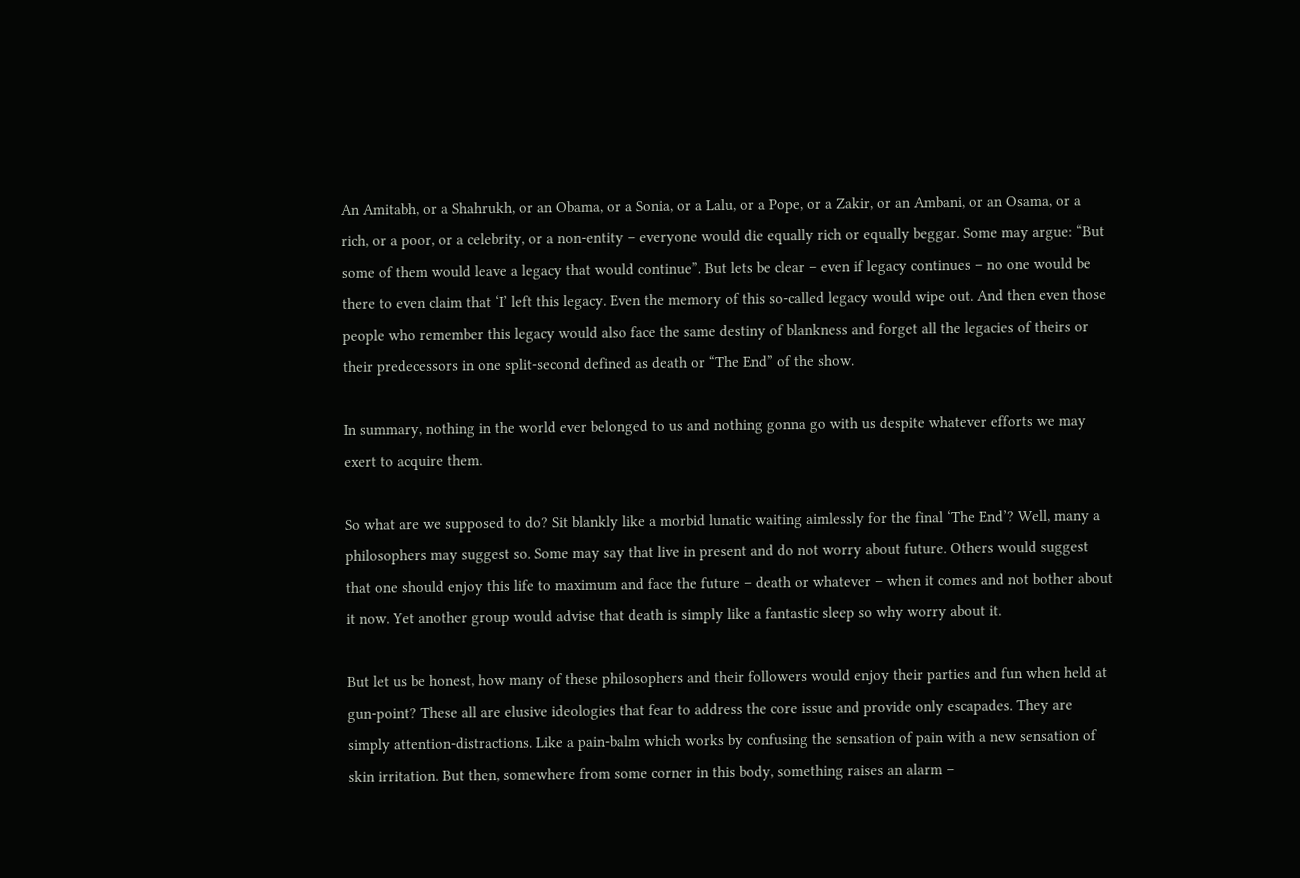An Amitabh, or a Shahrukh, or an Obama, or a Sonia, or a Lalu, or a Pope, or a Zakir, or an Ambani, or an Osama, or a rich, or a poor, or a celebrity, or a non-entity – everyone would die equally rich or equally beggar. Some may argue: “But some of them would leave a legacy that would continue”. But lets be clear – even if legacy continues – no one would be there to even claim that ‘I’ left this legacy. Even the memory of this so-called legacy would wipe out. And then even those people who remember this legacy would also face the same destiny of blankness and forget all the legacies of theirs or their predecessors in one split-second defined as death or “The End” of the show.

In summary, nothing in the world ever belonged to us and nothing gonna go with us despite whatever efforts we may exert to acquire them.

So what are we supposed to do? Sit blankly like a morbid lunatic waiting aimlessly for the final ‘The End’? Well, many a philosophers may suggest so. Some may say that live in present and do not worry about future. Others would suggest that one should enjoy this life to maximum and face the future – death or whatever – when it comes and not bother about it now. Yet another group would advise that death is simply like a fantastic sleep so why worry about it.

But let us be honest, how many of these philosophers and their followers would enjoy their parties and fun when held at gun-point? These all are elusive ideologies that fear to address the core issue and provide only escapades. They are simply attention-distractions. Like a pain-balm which works by confusing the sensation of pain with a new sensation of skin irritation. But then, somewhere from some corner in this body, something raises an alarm –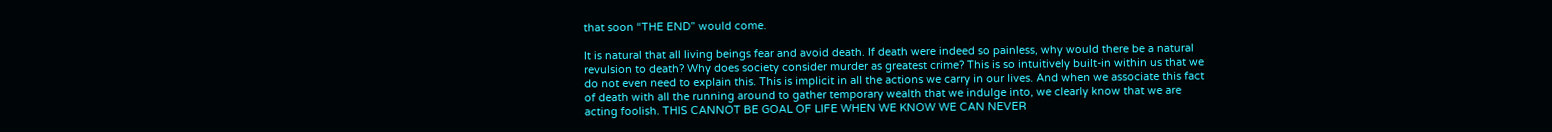that soon “THE END” would come.

It is natural that all living beings fear and avoid death. If death were indeed so painless, why would there be a natural revulsion to death? Why does society consider murder as greatest crime? This is so intuitively built-in within us that we do not even need to explain this. This is implicit in all the actions we carry in our lives. And when we associate this fact of death with all the running around to gather temporary wealth that we indulge into, we clearly know that we are acting foolish. THIS CANNOT BE GOAL OF LIFE WHEN WE KNOW WE CAN NEVER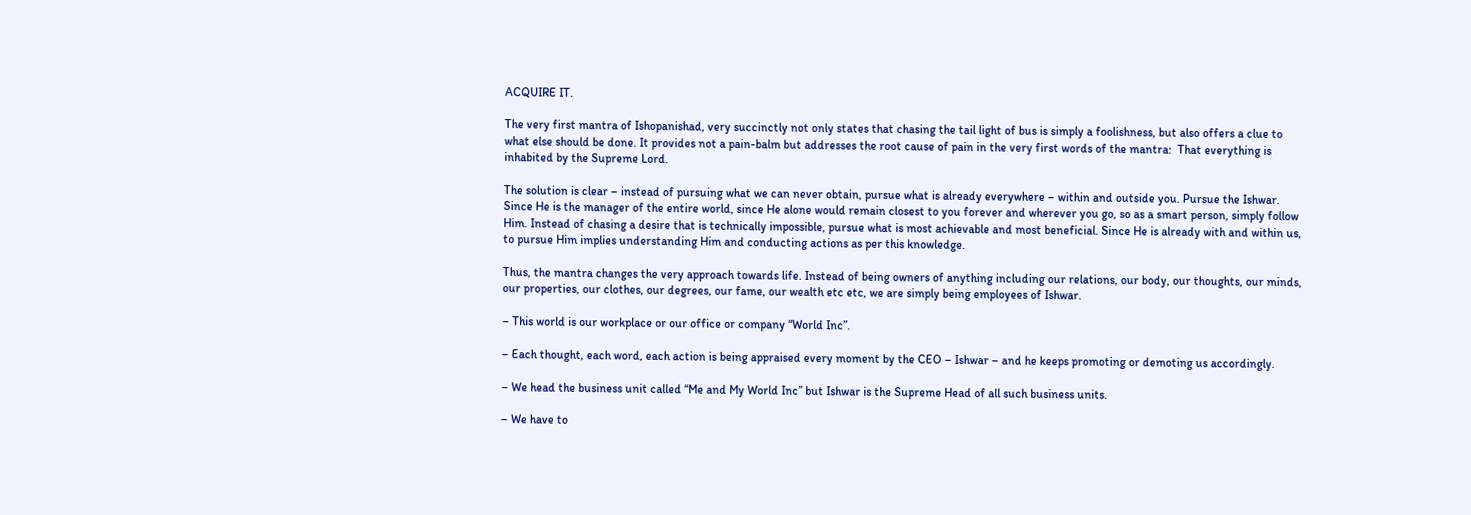ACQUIRE IT.

The very first mantra of Ishopanishad, very succinctly not only states that chasing the tail light of bus is simply a foolishness, but also offers a clue to what else should be done. It provides not a pain-balm but addresses the root cause of pain in the very first words of the mantra:  That everything is inhabited by the Supreme Lord.

The solution is clear – instead of pursuing what we can never obtain, pursue what is already everywhere – within and outside you. Pursue the Ishwar. Since He is the manager of the entire world, since He alone would remain closest to you forever and wherever you go, so as a smart person, simply follow Him. Instead of chasing a desire that is technically impossible, pursue what is most achievable and most beneficial. Since He is already with and within us, to pursue Him implies understanding Him and conducting actions as per this knowledge.

Thus, the mantra changes the very approach towards life. Instead of being owners of anything including our relations, our body, our thoughts, our minds, our properties, our clothes, our degrees, our fame, our wealth etc etc, we are simply being employees of Ishwar.

– This world is our workplace or our office or company “World Inc”.

– Each thought, each word, each action is being appraised every moment by the CEO – Ishwar – and he keeps promoting or demoting us accordingly.

– We head the business unit called “Me and My World Inc” but Ishwar is the Supreme Head of all such business units.

– We have to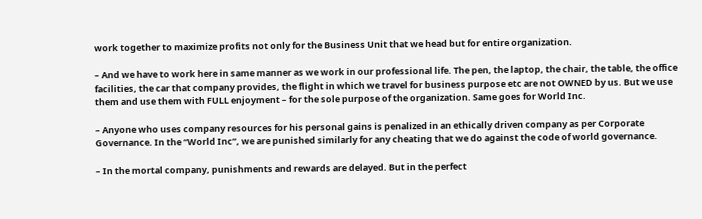work together to maximize profits not only for the Business Unit that we head but for entire organization.

– And we have to work here in same manner as we work in our professional life. The pen, the laptop, the chair, the table, the office facilities, the car that company provides, the flight in which we travel for business purpose etc are not OWNED by us. But we use them and use them with FULL enjoyment – for the sole purpose of the organization. Same goes for World Inc.

– Anyone who uses company resources for his personal gains is penalized in an ethically driven company as per Corporate Governance. In the “World Inc”, we are punished similarly for any cheating that we do against the code of world governance.

– In the mortal company, punishments and rewards are delayed. But in the perfect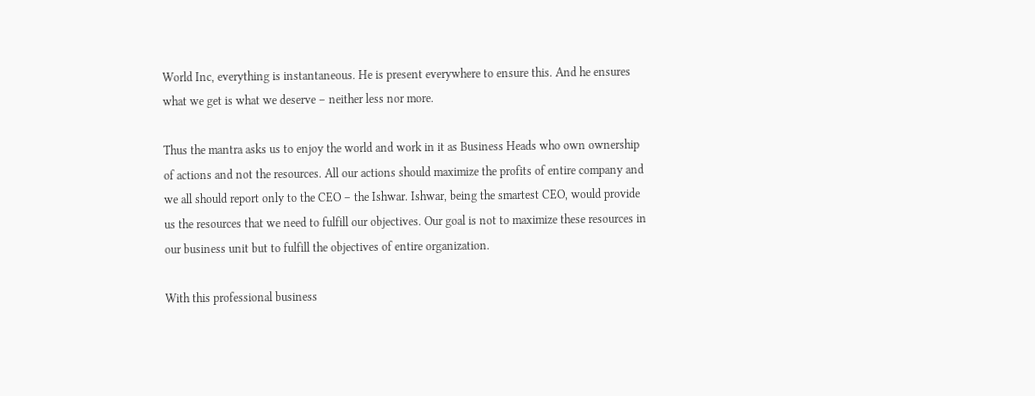World Inc, everything is instantaneous. He is present everywhere to ensure this. And he ensures what we get is what we deserve – neither less nor more.

Thus the mantra asks us to enjoy the world and work in it as Business Heads who own ownership of actions and not the resources. All our actions should maximize the profits of entire company and we all should report only to the CEO – the Ishwar. Ishwar, being the smartest CEO, would provide us the resources that we need to fulfill our objectives. Our goal is not to maximize these resources in our business unit but to fulfill the objectives of entire organization.

With this professional business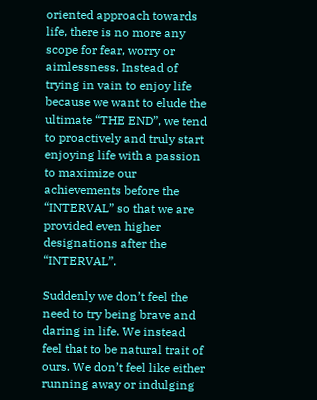oriented approach towards life, there is no more any scope for fear, worry or aimlessness. Instead of trying in vain to enjoy life because we want to elude the ultimate “THE END”, we tend to proactively and truly start enjoying life with a passion to maximize our achievements before the “INTERVAL” so that we are provided even higher designations after the “INTERVAL”.

Suddenly we don’t feel the need to try being brave and daring in life. We instead feel that to be natural trait of ours. We don’t feel like either running away or indulging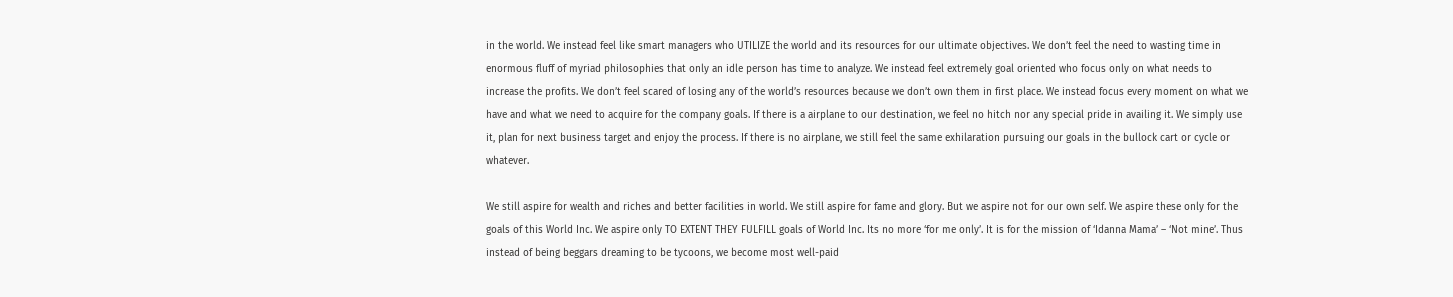in the world. We instead feel like smart managers who UTILIZE the world and its resources for our ultimate objectives. We don’t feel the need to wasting time in enormous fluff of myriad philosophies that only an idle person has time to analyze. We instead feel extremely goal oriented who focus only on what needs to increase the profits. We don’t feel scared of losing any of the world’s resources because we don’t own them in first place. We instead focus every moment on what we have and what we need to acquire for the company goals. If there is a airplane to our destination, we feel no hitch nor any special pride in availing it. We simply use it, plan for next business target and enjoy the process. If there is no airplane, we still feel the same exhilaration pursuing our goals in the bullock cart or cycle or whatever.

We still aspire for wealth and riches and better facilities in world. We still aspire for fame and glory. But we aspire not for our own self. We aspire these only for the goals of this World Inc. We aspire only TO EXTENT THEY FULFILL goals of World Inc. Its no more ‘for me only’. It is for the mission of ‘Idanna Mama’ – ‘Not mine’. Thus instead of being beggars dreaming to be tycoons, we become most well-paid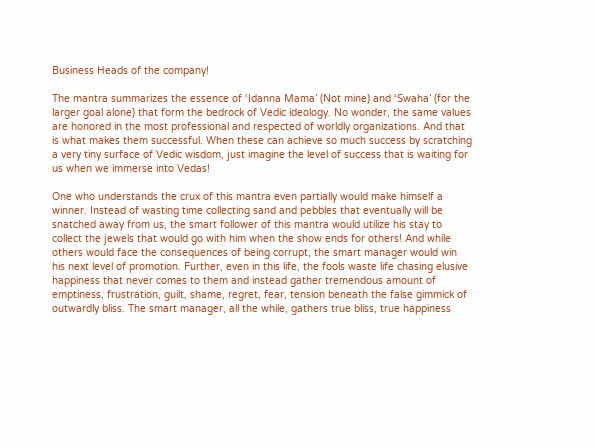Business Heads of the company!

The mantra summarizes the essence of ‘Idanna Mama’ (Not mine) and ‘Swaha’ (for the larger goal alone) that form the bedrock of Vedic ideology. No wonder, the same values are honored in the most professional and respected of worldly organizations. And that is what makes them successful. When these can achieve so much success by scratching a very tiny surface of Vedic wisdom, just imagine the level of success that is waiting for us when we immerse into Vedas!

One who understands the crux of this mantra even partially would make himself a winner. Instead of wasting time collecting sand and pebbles that eventually will be snatched away from us, the smart follower of this mantra would utilize his stay to collect the jewels that would go with him when the show ends for others! And while others would face the consequences of being corrupt, the smart manager would win his next level of promotion. Further, even in this life, the fools waste life chasing elusive happiness that never comes to them and instead gather tremendous amount of emptiness, frustration, guilt, shame, regret, fear, tension beneath the false gimmick of outwardly bliss. The smart manager, all the while, gathers true bliss, true happiness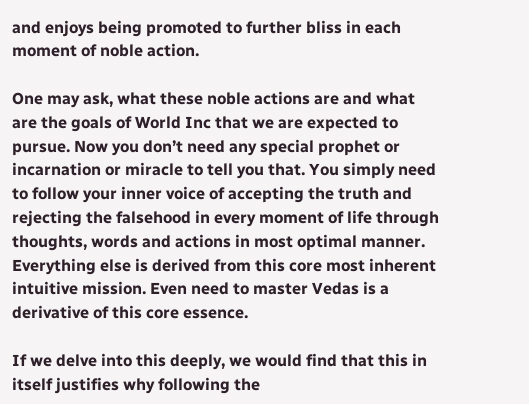and enjoys being promoted to further bliss in each moment of noble action.

One may ask, what these noble actions are and what are the goals of World Inc that we are expected to pursue. Now you don’t need any special prophet or incarnation or miracle to tell you that. You simply need to follow your inner voice of accepting the truth and rejecting the falsehood in every moment of life through thoughts, words and actions in most optimal manner. Everything else is derived from this core most inherent intuitive mission. Even need to master Vedas is a derivative of this core essence.

If we delve into this deeply, we would find that this in itself justifies why following the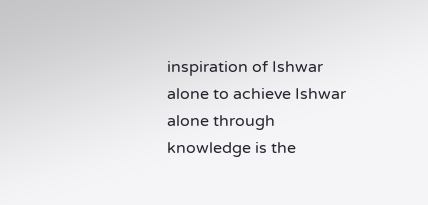inspiration of Ishwar alone to achieve Ishwar alone through knowledge is the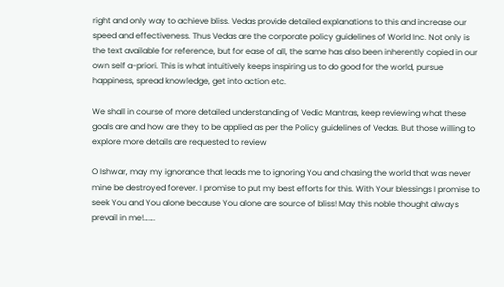right and only way to achieve bliss. Vedas provide detailed explanations to this and increase our speed and effectiveness. Thus Vedas are the corporate policy guidelines of World Inc. Not only is the text available for reference, but for ease of all, the same has also been inherently copied in our own self a-priori. This is what intuitively keeps inspiring us to do good for the world, pursue happiness, spread knowledge, get into action etc.

We shall in course of more detailed understanding of Vedic Mantras, keep reviewing what these goals are and how are they to be applied as per the Policy guidelines of Vedas. But those willing to explore more details are requested to review

O Ishwar, may my ignorance that leads me to ignoring You and chasing the world that was never mine be destroyed forever. I promise to put my best efforts for this. With Your blessings I promise to seek You and You alone because You alone are source of bliss! May this noble thought always prevail in me!…….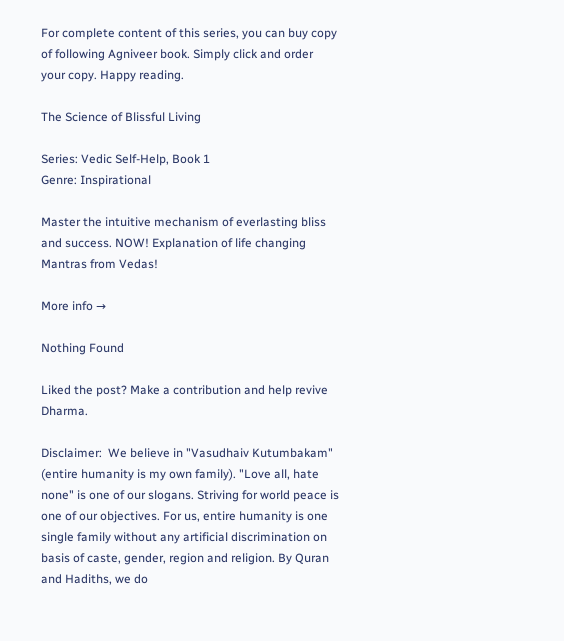For complete content of this series, you can buy copy of following Agniveer book. Simply click and order your copy. Happy reading.

The Science of Blissful Living

Series: Vedic Self-Help, Book 1
Genre: Inspirational

Master the intuitive mechanism of everlasting bliss and success. NOW! Explanation of life changing Mantras from Vedas!

More info →

Nothing Found

Liked the post? Make a contribution and help revive Dharma.

Disclaimer:  We believe in "Vasudhaiv Kutumbakam" (entire humanity is my own family). "Love all, hate none" is one of our slogans. Striving for world peace is one of our objectives. For us, entire humanity is one single family without any artificial discrimination on basis of caste, gender, region and religion. By Quran and Hadiths, we do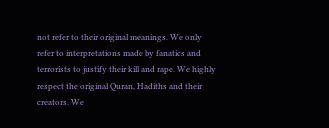not refer to their original meanings. We only refer to interpretations made by fanatics and terrorists to justify their kill and rape. We highly respect the original Quran, Hadiths and their creators. We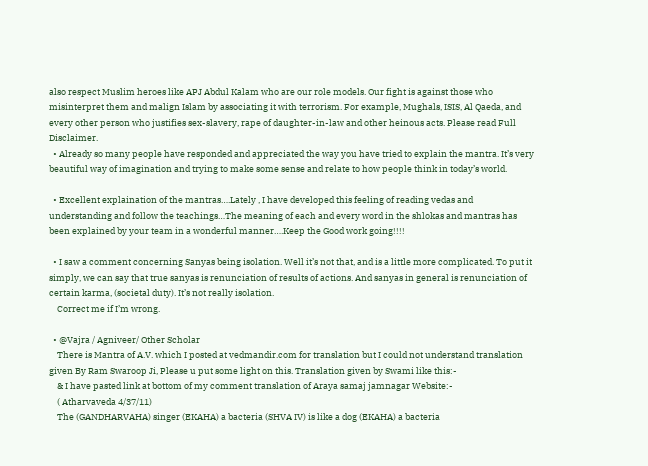also respect Muslim heroes like APJ Abdul Kalam who are our role models. Our fight is against those who misinterpret them and malign Islam by associating it with terrorism. For example, Mughals, ISIS, Al Qaeda, and every other person who justifies sex-slavery, rape of daughter-in-law and other heinous acts. Please read Full Disclaimer.
  • Already so many people have responded and appreciated the way you have tried to explain the mantra. It’s very beautiful way of imagination and trying to make some sense and relate to how people think in today’s world.

  • Excellent explaination of the mantras….Lately , I have developed this feeling of reading vedas and understanding and follow the teachings…The meaning of each and every word in the shlokas and mantras has been explained by your team in a wonderful manner….Keep the Good work going!!!!

  • I saw a comment concerning Sanyas being isolation. Well it’s not that, and is a little more complicated. To put it simply, we can say that true sanyas is renunciation of results of actions. And sanyas in general is renunciation of certain karma, (societal duty). It’s not really isolation.
    Correct me if I’m wrong.

  • @Vajra / Agniveer/ Other Scholar
    There is Mantra of A.V. which I posted at vedmandir.com for translation but I could not understand translation given By Ram Swaroop Ji, Please u put some light on this. Translation given by Swami like this:-
    & I have pasted link at bottom of my comment translation of Araya samaj jamnagar Website:-
    ( Atharvaveda 4/37/11)
    The (GANDHARVAHA) singer (EKAHA) a bacteria (SHVA IV) is like a dog (EKAHA) a bacteria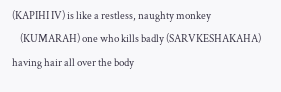(KAPIHI IV) is like a restless, naughty monkey
    (KUMARAH) one who kills badly (SARVKESHAKAHA) having hair all over the body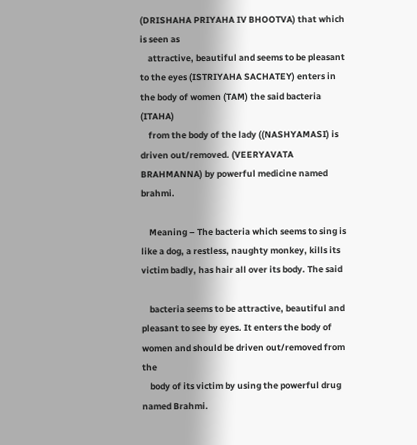(DRISHAHA PRIYAHA IV BHOOTVA) that which is seen as
    attractive, beautiful and seems to be pleasant to the eyes (ISTRIYAHA SACHATEY) enters in the body of women (TAM) the said bacteria (ITAHA)
    from the body of the lady ((NASHYAMASI) is driven out/removed. (VEERYAVATA BRAHMANNA) by powerful medicine named brahmi.

    Meaning – The bacteria which seems to sing is like a dog, a restless, naughty monkey, kills its victim badly, has hair all over its body. The said

    bacteria seems to be attractive, beautiful and pleasant to see by eyes. It enters the body of women and should be driven out/removed from the
    body of its victim by using the powerful drug named Brahmi.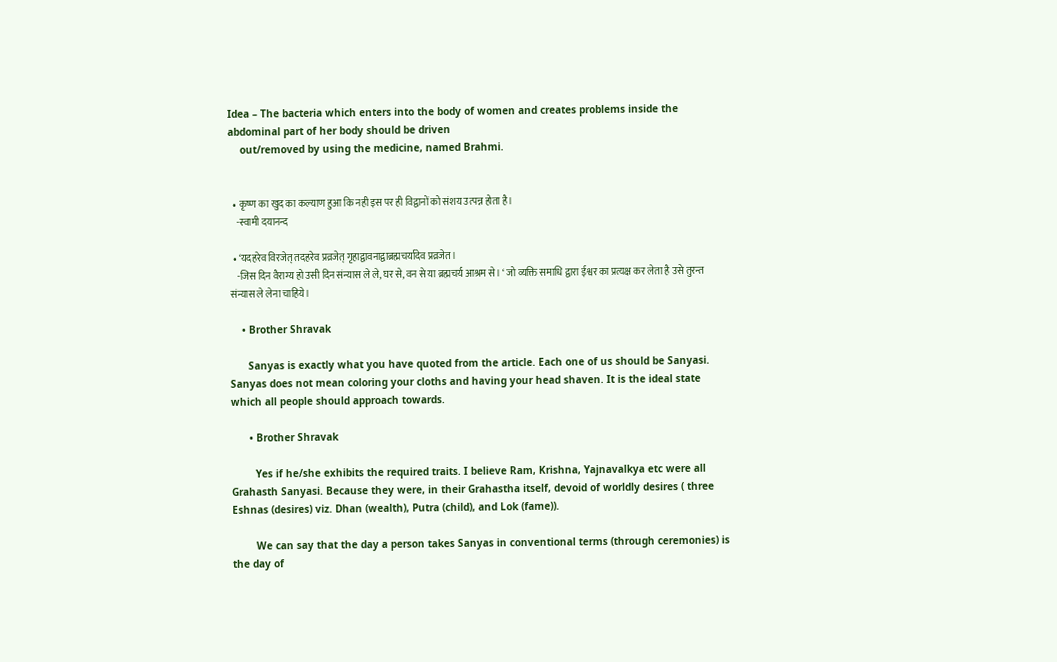Idea – The bacteria which enters into the body of women and creates problems inside the abdominal part of her body should be driven
    out/removed by using the medicine, named Brahmi.


  • कृष्ण का खुद का कल्याण हुआ कि नही इस पर ही विद्वानों को संशय उत्पन्न होता है।
    -स्वामी दयानन्द

  • ‘यदहरेव विरजेत् तदहरेव प्रव्रजेत् गृहाद्वावनाद्वाब्रह्मचर्यादेव प्रव्रजेत।
    -जिस दिन वैराग्य हो उसी दिन संन्यास ले ले, घर से, वन से या ब्रह्मचर्य आश्रम से। ‘ जो व्यक्ति समाधि द्वारा ईश्वर का प्रत्यक्ष कर लेता है उसे तुरन्त संन्यास ले लेना चाहिये।

    • Brother Shravak

      Sanyas is exactly what you have quoted from the article. Each one of us should be Sanyasi. Sanyas does not mean coloring your cloths and having your head shaven. It is the ideal state which all people should approach towards.

      • Brother Shravak

        Yes if he/she exhibits the required traits. I believe Ram, Krishna, Yajnavalkya etc were all Grahasth Sanyasi. Because they were, in their Grahastha itself, devoid of worldly desires ( three Eshnas (desires) viz. Dhan (wealth), Putra (child), and Lok (fame)).

        We can say that the day a person takes Sanyas in conventional terms (through ceremonies) is the day of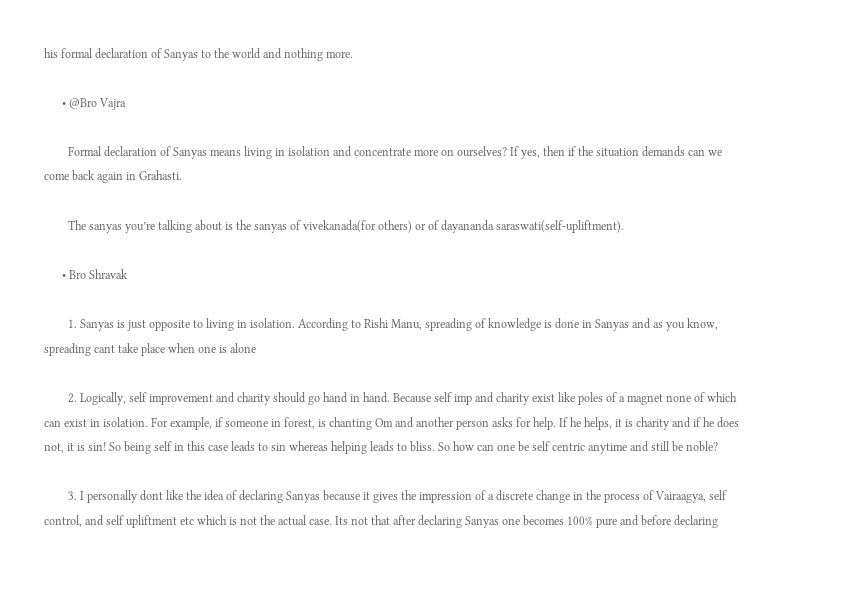his formal declaration of Sanyas to the world and nothing more.

      • @Bro Vajra

        Formal declaration of Sanyas means living in isolation and concentrate more on ourselves? If yes, then if the situation demands can we come back again in Grahasti.

        The sanyas you’re talking about is the sanyas of vivekanada(for others) or of dayananda saraswati(self-upliftment).

      • Bro Shravak

        1. Sanyas is just opposite to living in isolation. According to Rishi Manu, spreading of knowledge is done in Sanyas and as you know, spreading cant take place when one is alone

        2. Logically, self improvement and charity should go hand in hand. Because self imp and charity exist like poles of a magnet none of which can exist in isolation. For example, if someone in forest, is chanting Om and another person asks for help. If he helps, it is charity and if he does not, it is sin! So being self in this case leads to sin whereas helping leads to bliss. So how can one be self centric anytime and still be noble?

        3. I personally dont like the idea of declaring Sanyas because it gives the impression of a discrete change in the process of Vairaagya, self control, and self upliftment etc which is not the actual case. Its not that after declaring Sanyas one becomes 100% pure and before declaring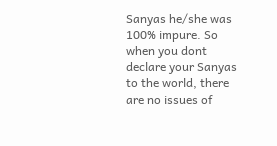Sanyas he/she was 100% impure. So when you dont declare your Sanyas to the world, there are no issues of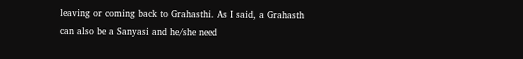leaving or coming back to Grahasthi. As I said, a Grahasth can also be a Sanyasi and he/she need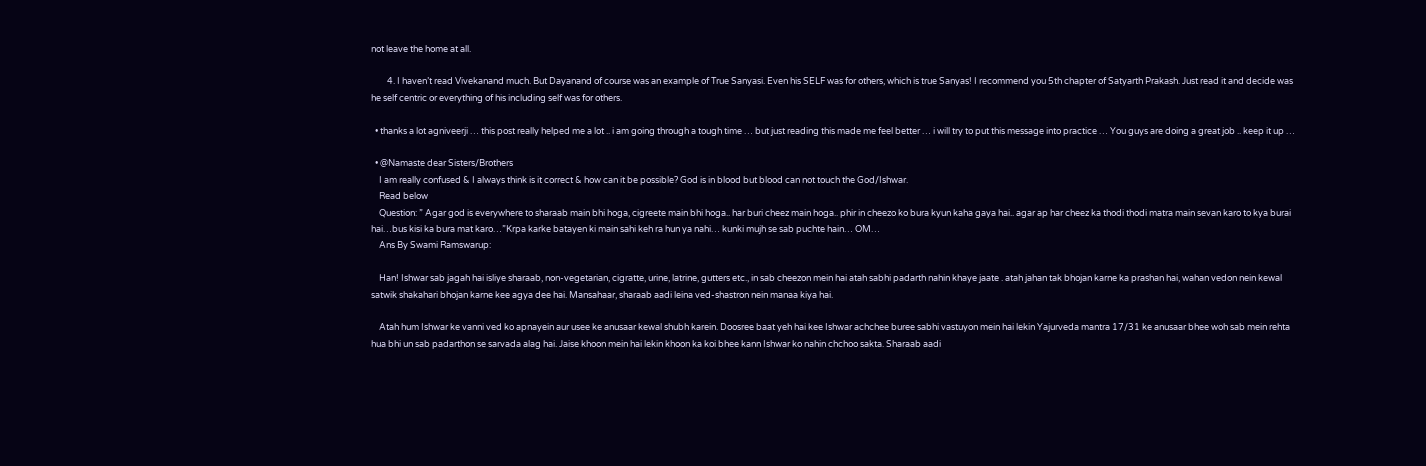not leave the home at all.

        4. I haven’t read Vivekanand much. But Dayanand of course was an example of True Sanyasi. Even his SELF was for others, which is true Sanyas! I recommend you 5th chapter of Satyarth Prakash. Just read it and decide was he self centric or everything of his including self was for others.

  • thanks a lot agniveerji … this post really helped me a lot .. i am going through a tough time … but just reading this made me feel better … i will try to put this message into practice … You guys are doing a great job .. keep it up …

  • @Namaste dear Sisters/Brothers
    I am really confused & I always think is it correct & how can it be possible? God is in blood but blood can not touch the God/Ishwar.
    Read below
    Question: ” Agar god is everywhere to sharaab main bhi hoga, cigreete main bhi hoga.. har buri cheez main hoga.. phir in cheezo ko bura kyun kaha gaya hai.. agar ap har cheez ka thodi thodi matra main sevan karo to kya burai hai…bus kisi ka bura mat karo…”Krpa karke batayen ki main sahi keh ra hun ya nahi… kunki mujh se sab puchte hain… OM…
    Ans By Swami Ramswarup:

    Han! Ishwar sab jagah hai isliye sharaab, non-vegetarian, cigratte, urine, latrine, gutters etc., in sab cheezon mein hai atah sabhi padarth nahin khaye jaate . atah jahan tak bhojan karne ka prashan hai, wahan vedon nein kewal satwik shakahari bhojan karne kee agya dee hai. Mansahaar, sharaab aadi leina ved-shastron nein manaa kiya hai.

    Atah hum Ishwar ke vanni ved ko apnayein aur usee ke anusaar kewal shubh karein. Doosree baat yeh hai kee Ishwar achchee buree sabhi vastuyon mein hai lekin Yajurveda mantra 17/31 ke anusaar bhee woh sab mein rehta hua bhi un sab padarthon se sarvada alag hai. Jaise khoon mein hai lekin khoon ka koi bhee kann Ishwar ko nahin chchoo sakta. Sharaab aadi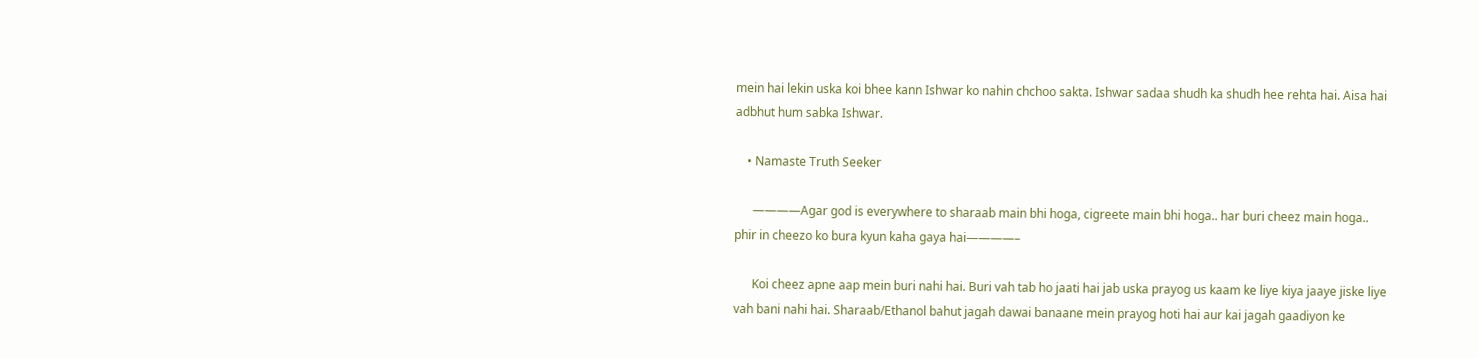mein hai lekin uska koi bhee kann Ishwar ko nahin chchoo sakta. Ishwar sadaa shudh ka shudh hee rehta hai. Aisa hai adbhut hum sabka Ishwar.

    • Namaste Truth Seeker

      ————Agar god is everywhere to sharaab main bhi hoga, cigreete main bhi hoga.. har buri cheez main hoga.. phir in cheezo ko bura kyun kaha gaya hai————–

      Koi cheez apne aap mein buri nahi hai. Buri vah tab ho jaati hai jab uska prayog us kaam ke liye kiya jaaye jiske liye vah bani nahi hai. Sharaab/Ethanol bahut jagah dawai banaane mein prayog hoti hai aur kai jagah gaadiyon ke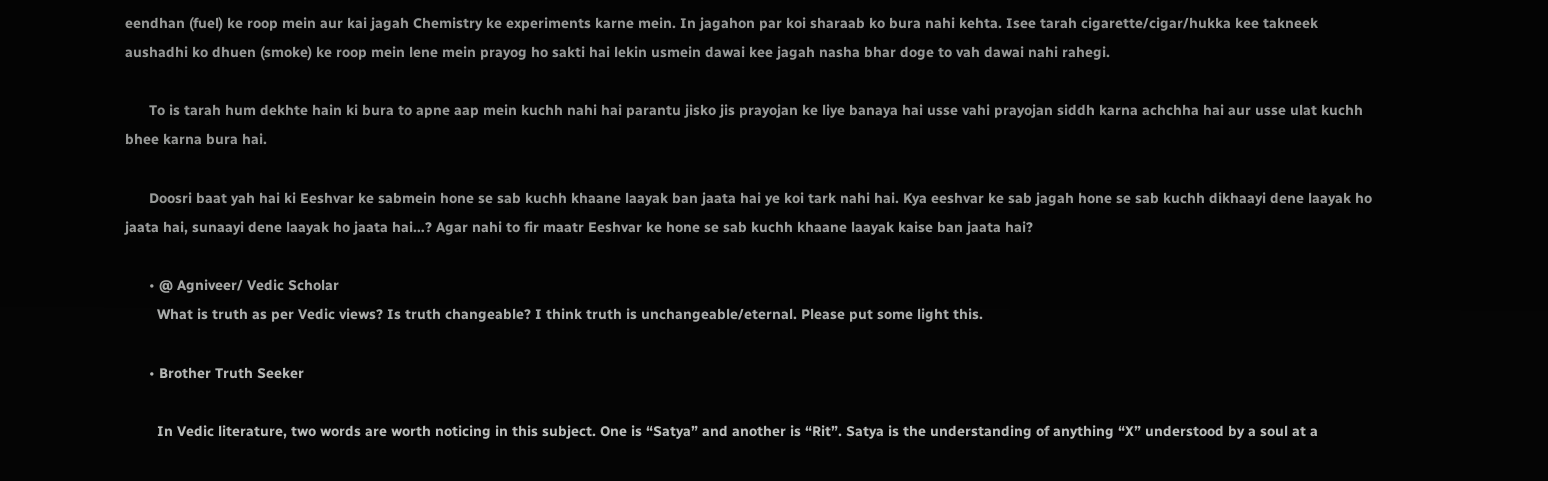eendhan (fuel) ke roop mein aur kai jagah Chemistry ke experiments karne mein. In jagahon par koi sharaab ko bura nahi kehta. Isee tarah cigarette/cigar/hukka kee takneek aushadhi ko dhuen (smoke) ke roop mein lene mein prayog ho sakti hai lekin usmein dawai kee jagah nasha bhar doge to vah dawai nahi rahegi.

      To is tarah hum dekhte hain ki bura to apne aap mein kuchh nahi hai parantu jisko jis prayojan ke liye banaya hai usse vahi prayojan siddh karna achchha hai aur usse ulat kuchh bhee karna bura hai.

      Doosri baat yah hai ki Eeshvar ke sabmein hone se sab kuchh khaane laayak ban jaata hai ye koi tark nahi hai. Kya eeshvar ke sab jagah hone se sab kuchh dikhaayi dene laayak ho jaata hai, sunaayi dene laayak ho jaata hai…? Agar nahi to fir maatr Eeshvar ke hone se sab kuchh khaane laayak kaise ban jaata hai?

      • @ Agniveer/ Vedic Scholar
        What is truth as per Vedic views? Is truth changeable? I think truth is unchangeable/eternal. Please put some light this.

      • Brother Truth Seeker

        In Vedic literature, two words are worth noticing in this subject. One is “Satya” and another is “Rit”. Satya is the understanding of anything “X” understood by a soul at a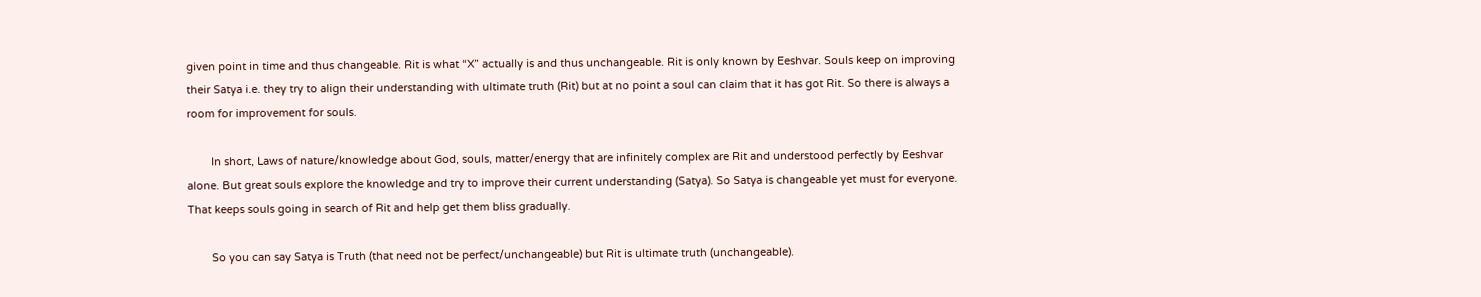given point in time and thus changeable. Rit is what “X” actually is and thus unchangeable. Rit is only known by Eeshvar. Souls keep on improving their Satya i.e. they try to align their understanding with ultimate truth (Rit) but at no point a soul can claim that it has got Rit. So there is always a room for improvement for souls.

        In short, Laws of nature/knowledge about God, souls, matter/energy that are infinitely complex are Rit and understood perfectly by Eeshvar alone. But great souls explore the knowledge and try to improve their current understanding (Satya). So Satya is changeable yet must for everyone. That keeps souls going in search of Rit and help get them bliss gradually.

        So you can say Satya is Truth (that need not be perfect/unchangeable) but Rit is ultimate truth (unchangeable).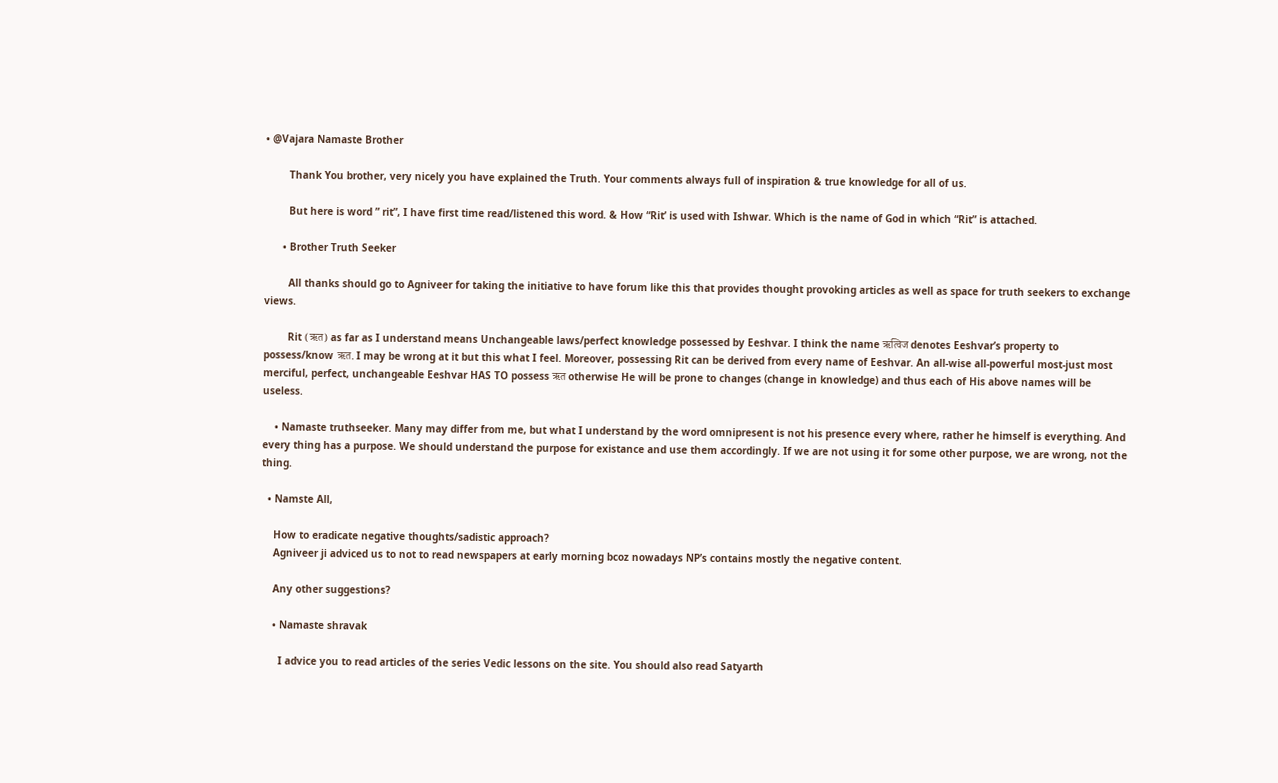• @Vajara Namaste Brother

        Thank You brother, very nicely you have explained the Truth. Your comments always full of inspiration & true knowledge for all of us.

        But here is word ” rit”, I have first time read/listened this word. & How “Rit’ is used with Ishwar. Which is the name of God in which “Rit” is attached.

      • Brother Truth Seeker

        All thanks should go to Agniveer for taking the initiative to have forum like this that provides thought provoking articles as well as space for truth seekers to exchange views.

        Rit (ऋत) as far as I understand means Unchangeable laws/perfect knowledge possessed by Eeshvar. I think the name ऋत्विज denotes Eeshvar’s property to possess/know ऋत. I may be wrong at it but this what I feel. Moreover, possessing Rit can be derived from every name of Eeshvar. An all-wise all-powerful most-just most merciful, perfect, unchangeable Eeshvar HAS TO possess ऋत otherwise He will be prone to changes (change in knowledge) and thus each of His above names will be useless.

    • Namaste truthseeker. Many may differ from me, but what I understand by the word omnipresent is not his presence every where, rather he himself is everything. And every thing has a purpose. We should understand the purpose for existance and use them accordingly. If we are not using it for some other purpose, we are wrong, not the thing.

  • Namste All,

    How to eradicate negative thoughts/sadistic approach?
    Agniveer ji adviced us to not to read newspapers at early morning bcoz nowadays NP’s contains mostly the negative content.

    Any other suggestions?

    • Namaste shravak

      I advice you to read articles of the series Vedic lessons on the site. You should also read Satyarth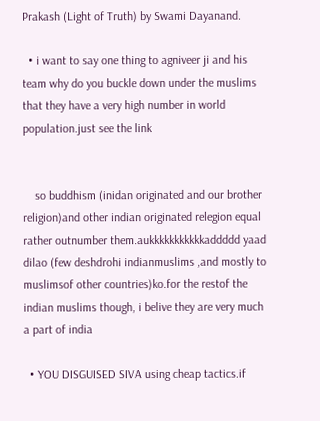Prakash (Light of Truth) by Swami Dayanand.

  • i want to say one thing to agniveer ji and his team why do you buckle down under the muslims that they have a very high number in world population.just see the link


    so buddhism (inidan originated and our brother religion)and other indian originated relegion equal rather outnumber them.aukkkkkkkkkkkaddddd yaad dilao (few deshdrohi indianmuslims ,and mostly to muslimsof other countries)ko.for the restof the indian muslims though, i belive they are very much a part of india

  • YOU DISGUISED SIVA using cheap tactics.if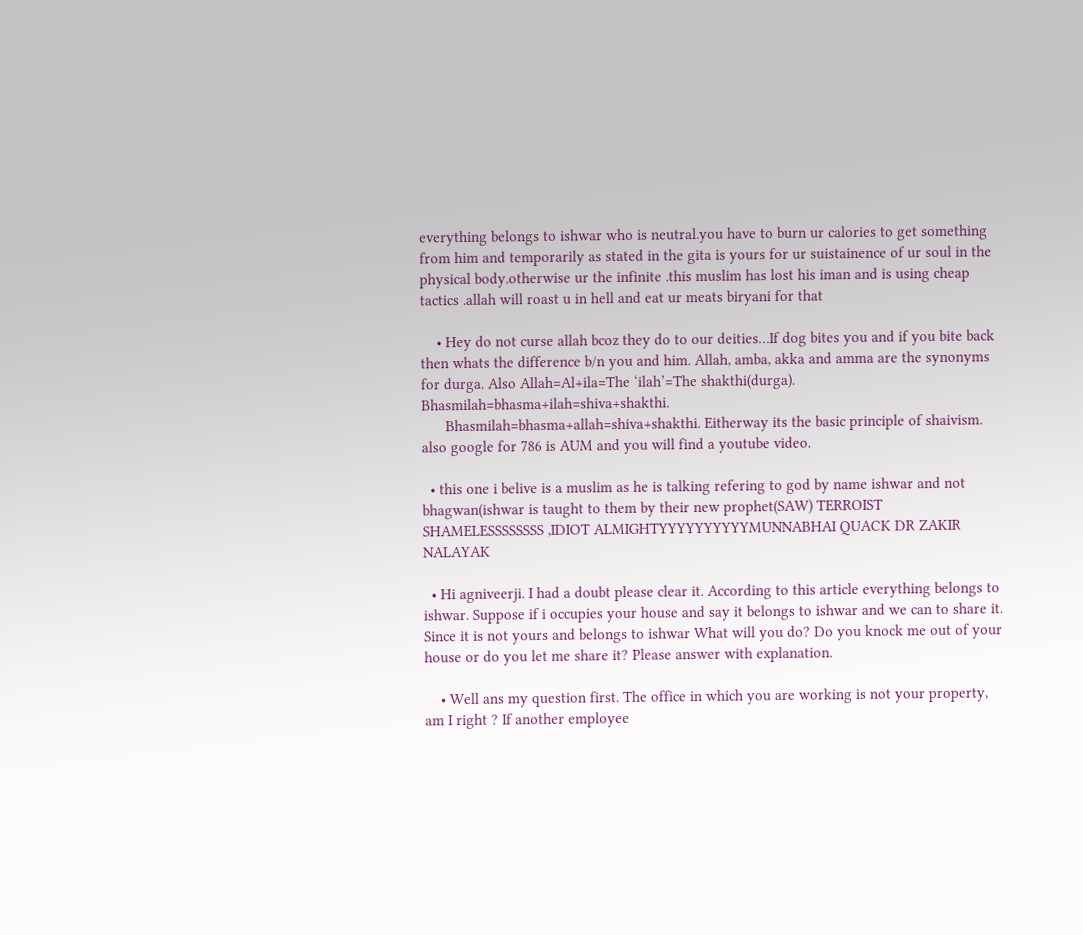everything belongs to ishwar who is neutral.you have to burn ur calories to get something from him and temporarily as stated in the gita is yours for ur suistainence of ur soul in the physical body.otherwise ur the infinite .this muslim has lost his iman and is using cheap tactics .allah will roast u in hell and eat ur meats biryani for that

    • Hey do not curse allah bcoz they do to our deities…If dog bites you and if you bite back then whats the difference b/n you and him. Allah, amba, akka and amma are the synonyms for durga. Also Allah=Al+ila=The ‘ilah’=The shakthi(durga). Bhasmilah=bhasma+ilah=shiva+shakthi.
      Bhasmilah=bhasma+allah=shiva+shakthi. Eitherway its the basic principle of shaivism. also google for 786 is AUM and you will find a youtube video.

  • this one i belive is a muslim as he is talking refering to god by name ishwar and not bhagwan(ishwar is taught to them by their new prophet(SAW) TERROIST SHAMELESSSSSSSS ,IDIOT ALMIGHTYYYYYYYYYYMUNNABHAI QUACK DR ZAKIR NALAYAK

  • Hi agniveerji. I had a doubt please clear it. According to this article everything belongs to ishwar. Suppose if i occupies your house and say it belongs to ishwar and we can to share it. Since it is not yours and belongs to ishwar What will you do? Do you knock me out of your house or do you let me share it? Please answer with explanation.

    • Well ans my question first. The office in which you are working is not your property, am I right ? If another employee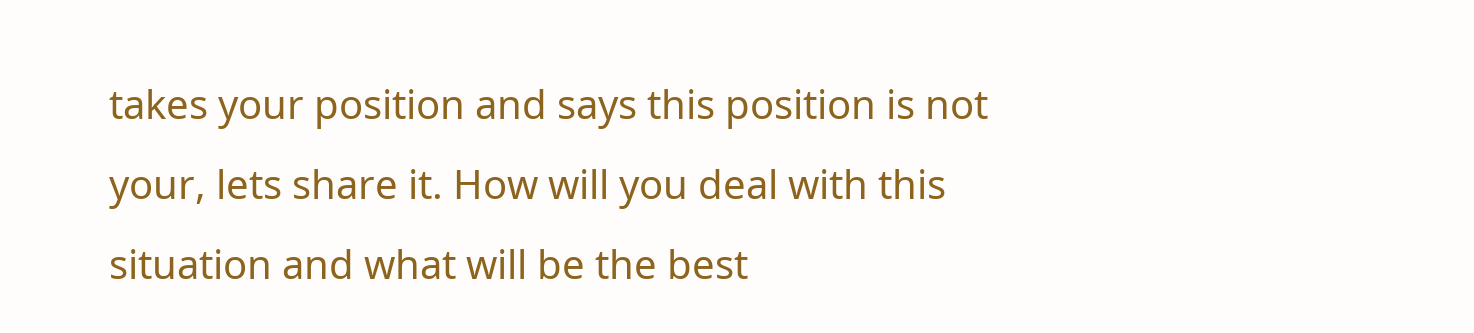takes your position and says this position is not your, lets share it. How will you deal with this situation and what will be the best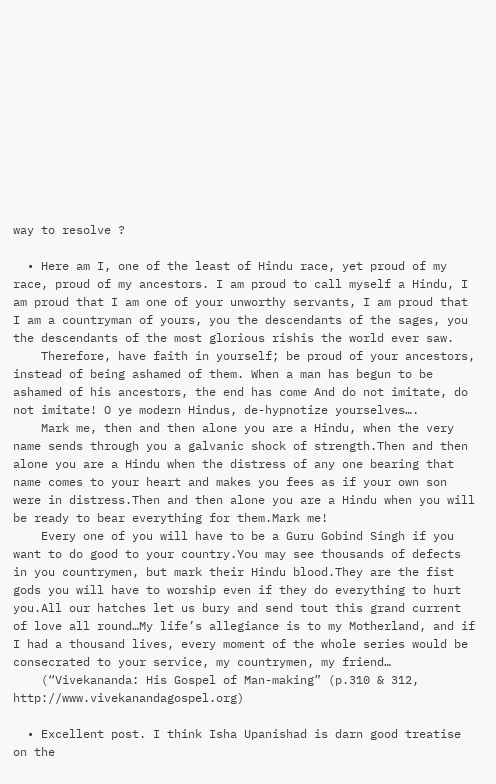way to resolve ?

  • Here am I, one of the least of Hindu race, yet proud of my race, proud of my ancestors. I am proud to call myself a Hindu, I am proud that I am one of your unworthy servants, I am proud that I am a countryman of yours, you the descendants of the sages, you the descendants of the most glorious rishis the world ever saw.
    Therefore, have faith in yourself; be proud of your ancestors, instead of being ashamed of them. When a man has begun to be ashamed of his ancestors, the end has come And do not imitate, do not imitate! O ye modern Hindus, de-hypnotize yourselves….
    Mark me, then and then alone you are a Hindu, when the very name sends through you a galvanic shock of strength.Then and then alone you are a Hindu when the distress of any one bearing that name comes to your heart and makes you fees as if your own son were in distress.Then and then alone you are a Hindu when you will be ready to bear everything for them.Mark me!
    Every one of you will have to be a Guru Gobind Singh if you want to do good to your country.You may see thousands of defects in you countrymen, but mark their Hindu blood.They are the fist gods you will have to worship even if they do everything to hurt you.All our hatches let us bury and send tout this grand current of love all round…My life’s allegiance is to my Motherland, and if I had a thousand lives, every moment of the whole series would be consecrated to your service, my countrymen, my friend…
    (“Vivekananda: His Gospel of Man-making” (p.310 & 312, http://www.vivekanandagospel.org)

  • Excellent post. I think Isha Upanishad is darn good treatise on the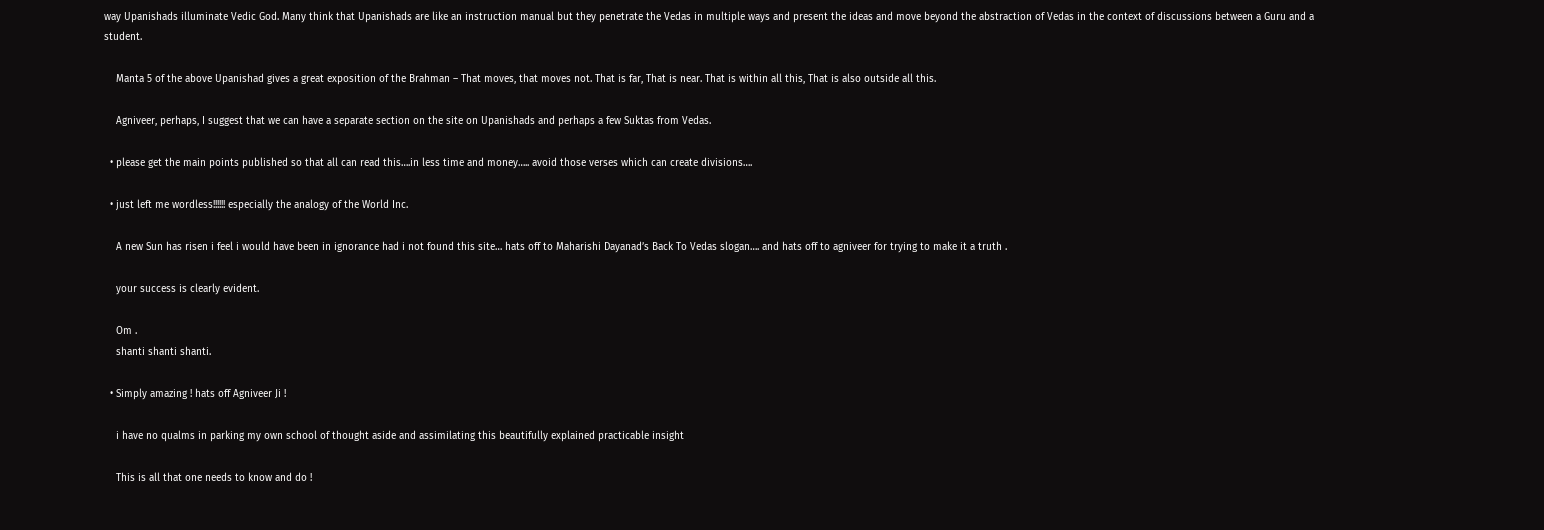way Upanishads illuminate Vedic God. Many think that Upanishads are like an instruction manual but they penetrate the Vedas in multiple ways and present the ideas and move beyond the abstraction of Vedas in the context of discussions between a Guru and a student.

    Manta 5 of the above Upanishad gives a great exposition of the Brahman – That moves, that moves not. That is far, That is near. That is within all this, That is also outside all this.

    Agniveer, perhaps, I suggest that we can have a separate section on the site on Upanishads and perhaps a few Suktas from Vedas.

  • please get the main points published so that all can read this….in less time and money….. avoid those verses which can create divisions….

  • just left me wordless!!!!!! especially the analogy of the World Inc.

    A new Sun has risen i feel i would have been in ignorance had i not found this site… hats off to Maharishi Dayanad’s Back To Vedas slogan…. and hats off to agniveer for trying to make it a truth .

    your success is clearly evident.

    Om .
    shanti shanti shanti.

  • Simply amazing ! hats off Agniveer Ji !

    i have no qualms in parking my own school of thought aside and assimilating this beautifully explained practicable insight

    This is all that one needs to know and do !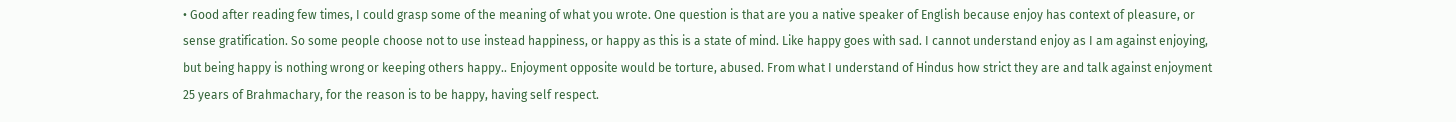• Good after reading few times, I could grasp some of the meaning of what you wrote. One question is that are you a native speaker of English because enjoy has context of pleasure, or sense gratification. So some people choose not to use instead happiness, or happy as this is a state of mind. Like happy goes with sad. I cannot understand enjoy as I am against enjoying, but being happy is nothing wrong or keeping others happy.. Enjoyment opposite would be torture, abused. From what I understand of Hindus how strict they are and talk against enjoyment 25 years of Brahmachary, for the reason is to be happy, having self respect.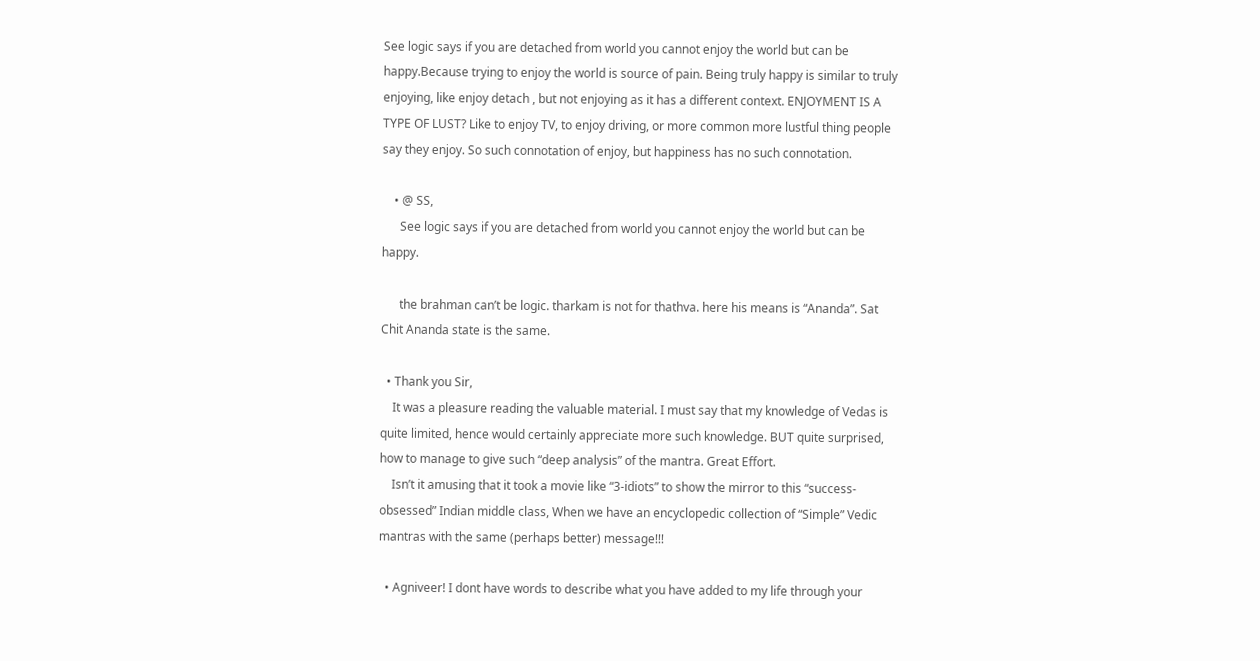See logic says if you are detached from world you cannot enjoy the world but can be happy.Because trying to enjoy the world is source of pain. Being truly happy is similar to truly enjoying, like enjoy detach , but not enjoying as it has a different context. ENJOYMENT IS A TYPE OF LUST? Like to enjoy TV, to enjoy driving, or more common more lustful thing people say they enjoy. So such connotation of enjoy, but happiness has no such connotation.

    • @ SS,
      See logic says if you are detached from world you cannot enjoy the world but can be happy.

      the brahman can’t be logic. tharkam is not for thathva. here his means is “Ananda”. Sat Chit Ananda state is the same.

  • Thank you Sir,
    It was a pleasure reading the valuable material. I must say that my knowledge of Vedas is quite limited, hence would certainly appreciate more such knowledge. BUT quite surprised, how to manage to give such “deep analysis” of the mantra. Great Effort.
    Isn’t it amusing that it took a movie like “3-idiots” to show the mirror to this “success-obsessed” Indian middle class, When we have an encyclopedic collection of “Simple” Vedic mantras with the same (perhaps better) message!!!

  • Agniveer! I dont have words to describe what you have added to my life through your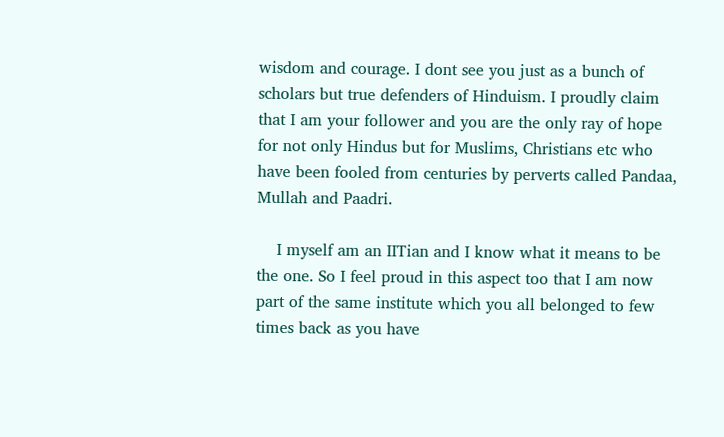wisdom and courage. I dont see you just as a bunch of scholars but true defenders of Hinduism. I proudly claim that I am your follower and you are the only ray of hope for not only Hindus but for Muslims, Christians etc who have been fooled from centuries by perverts called Pandaa, Mullah and Paadri.

    I myself am an IITian and I know what it means to be the one. So I feel proud in this aspect too that I am now part of the same institute which you all belonged to few times back as you have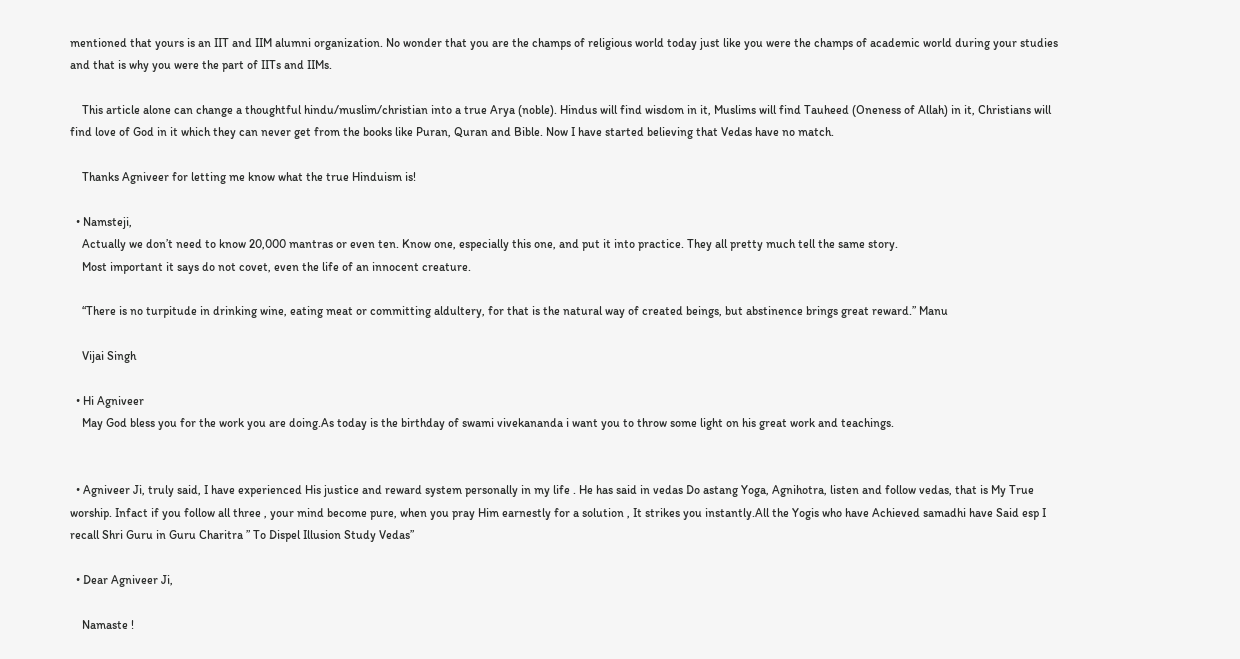mentioned that yours is an IIT and IIM alumni organization. No wonder that you are the champs of religious world today just like you were the champs of academic world during your studies and that is why you were the part of IITs and IIMs.

    This article alone can change a thoughtful hindu/muslim/christian into a true Arya (noble). Hindus will find wisdom in it, Muslims will find Tauheed (Oneness of Allah) in it, Christians will find love of God in it which they can never get from the books like Puran, Quran and Bible. Now I have started believing that Vedas have no match.

    Thanks Agniveer for letting me know what the true Hinduism is!

  • Namsteji,
    Actually we don’t need to know 20,000 mantras or even ten. Know one, especially this one, and put it into practice. They all pretty much tell the same story.
    Most important it says do not covet, even the life of an innocent creature.

    “There is no turpitude in drinking wine, eating meat or committing aldultery, for that is the natural way of created beings, but abstinence brings great reward.” Manu

    Vijai Singh

  • Hi Agniveer
    May God bless you for the work you are doing.As today is the birthday of swami vivekananda i want you to throw some light on his great work and teachings.


  • Agniveer Ji, truly said, I have experienced His justice and reward system personally in my life . He has said in vedas Do astang Yoga, Agnihotra, listen and follow vedas, that is My True worship. Infact if you follow all three , your mind become pure, when you pray Him earnestly for a solution , It strikes you instantly.All the Yogis who have Achieved samadhi have Said esp I recall Shri Guru in Guru Charitra ” To Dispel Illusion Study Vedas”

  • Dear Agniveer Ji,

    Namaste !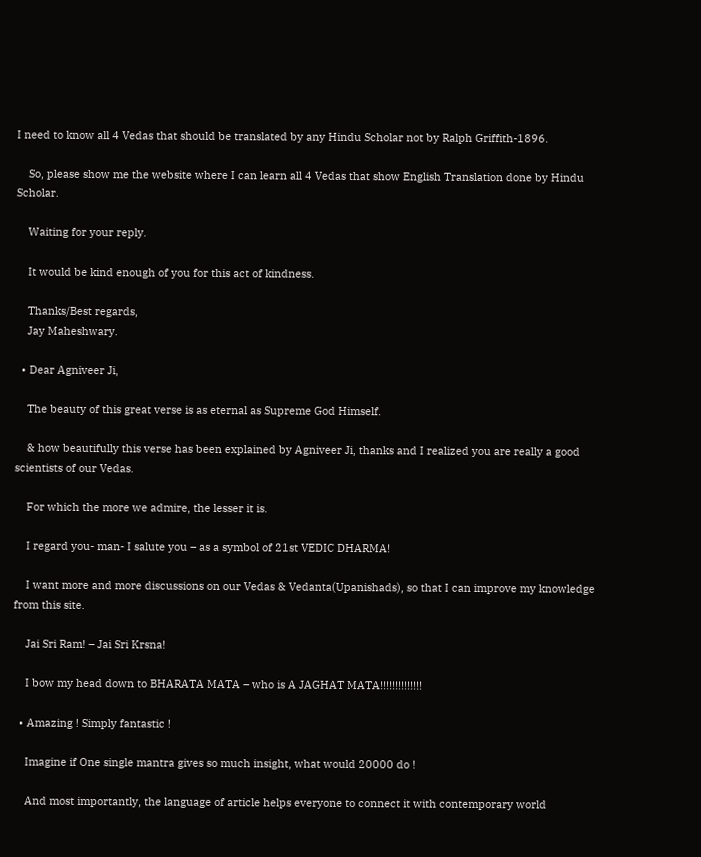I need to know all 4 Vedas that should be translated by any Hindu Scholar not by Ralph Griffith-1896.

    So, please show me the website where I can learn all 4 Vedas that show English Translation done by Hindu Scholar.

    Waiting for your reply.

    It would be kind enough of you for this act of kindness.

    Thanks/Best regards,
    Jay Maheshwary.

  • Dear Agniveer Ji,

    The beauty of this great verse is as eternal as Supreme God Himself.

    & how beautifully this verse has been explained by Agniveer Ji, thanks and I realized you are really a good scientists of our Vedas.

    For which the more we admire, the lesser it is.

    I regard you- man- I salute you – as a symbol of 21st VEDIC DHARMA!

    I want more and more discussions on our Vedas & Vedanta(Upanishads), so that I can improve my knowledge from this site.

    Jai Sri Ram! – Jai Sri Krsna!

    I bow my head down to BHARATA MATA – who is A JAGHAT MATA!!!!!!!!!!!!!!

  • Amazing ! Simply fantastic !

    Imagine if One single mantra gives so much insight, what would 20000 do !

    And most importantly, the language of article helps everyone to connect it with contemporary world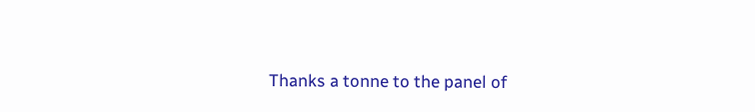Thanks a tonne to the panel of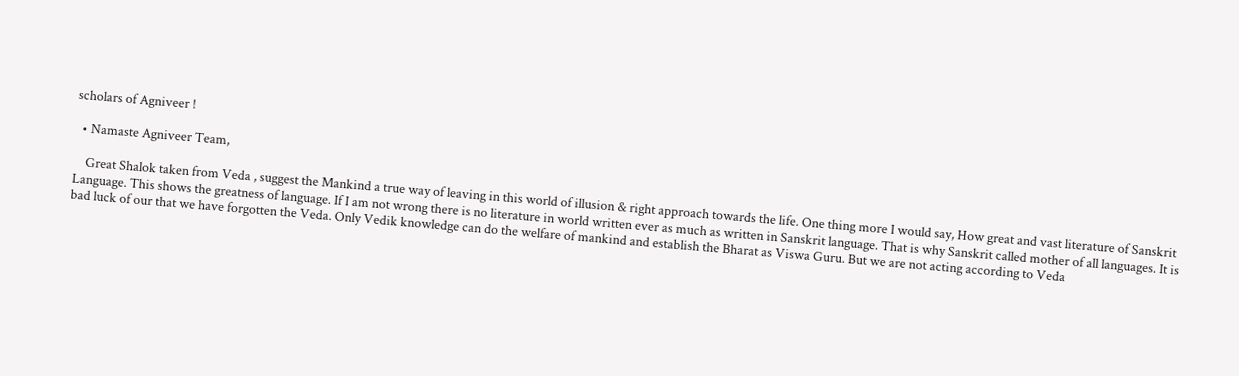scholars of Agniveer !

  • Namaste Agniveer Team,

    Great Shalok taken from Veda , suggest the Mankind a true way of leaving in this world of illusion & right approach towards the life. One thing more I would say, How great and vast literature of Sanskrit Language. This shows the greatness of language. If I am not wrong there is no literature in world written ever as much as written in Sanskrit language. That is why Sanskrit called mother of all languages. It is bad luck of our that we have forgotten the Veda. Only Vedik knowledge can do the welfare of mankind and establish the Bharat as Viswa Guru. But we are not acting according to Veda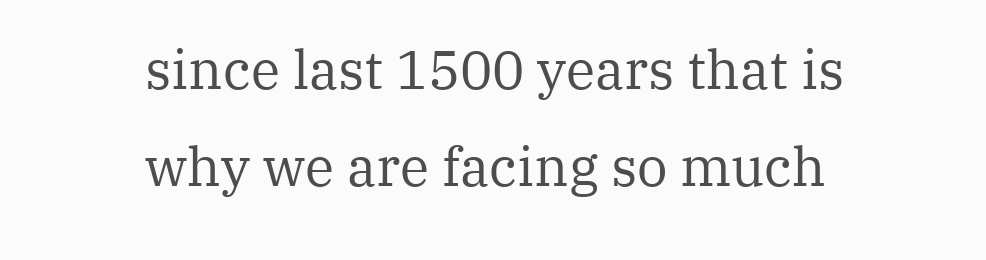since last 1500 years that is why we are facing so much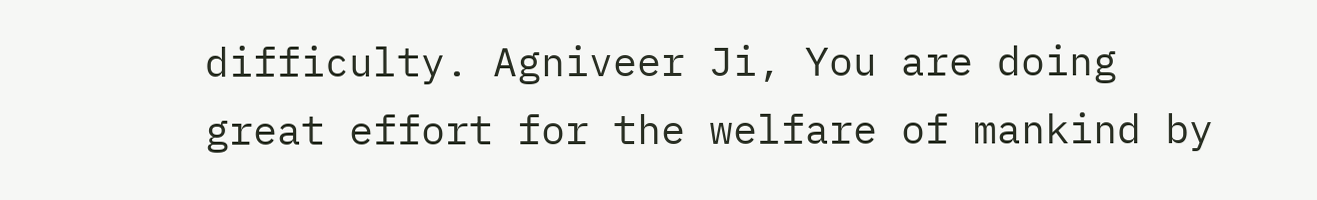difficulty. Agniveer Ji, You are doing great effort for the welfare of mankind by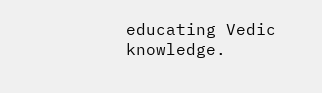educating Vedic knowledge.